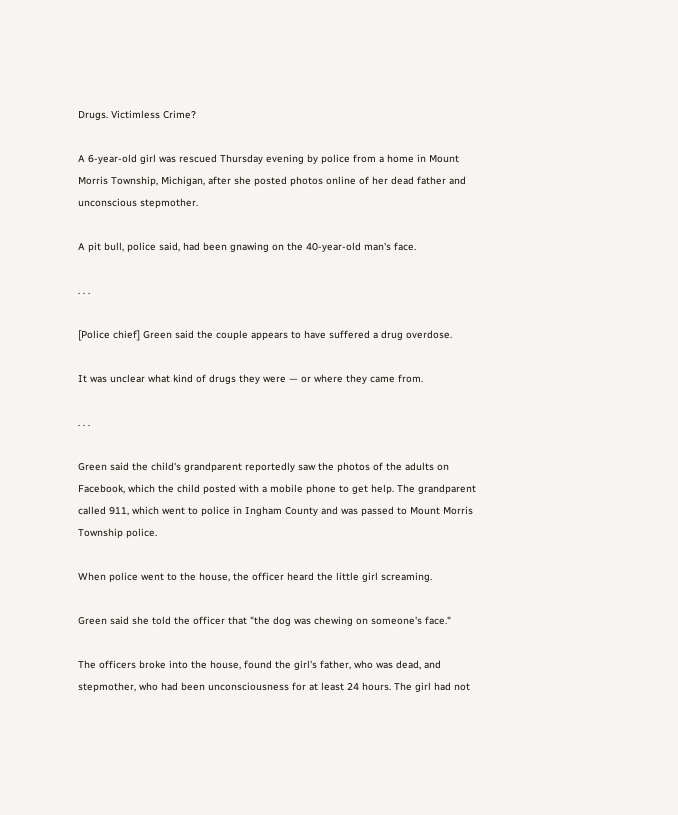Drugs. Victimless Crime?

A 6-year-old girl was rescued Thursday evening by police from a home in Mount Morris Township, Michigan, after she posted photos online of her dead father and unconscious stepmother.

A pit bull, police said, had been gnawing on the 40-year-old man's face.

. . .

[Police chief] Green said the couple appears to have suffered a drug overdose.

It was unclear what kind of drugs they were — or where they came from.

. . .

Green said the child's grandparent reportedly saw the photos of the adults on Facebook, which the child posted with a mobile phone to get help. The grandparent called 911, which went to police in Ingham County and was passed to Mount Morris Township police.

When police went to the house, the officer heard the little girl screaming.

Green said she told the officer that "the dog was chewing on someone's face."

The officers broke into the house, found the girl's father, who was dead, and stepmother, who had been unconsciousness for at least 24 hours. The girl had not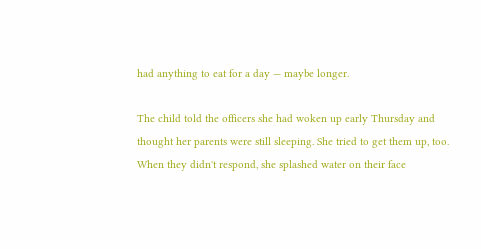had anything to eat for a day — maybe longer.

The child told the officers she had woken up early Thursday and thought her parents were still sleeping. She tried to get them up, too. When they didn't respond, she splashed water on their face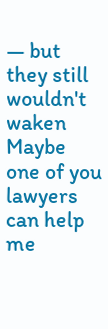— but they still wouldn't waken Maybe one of you lawyers can help me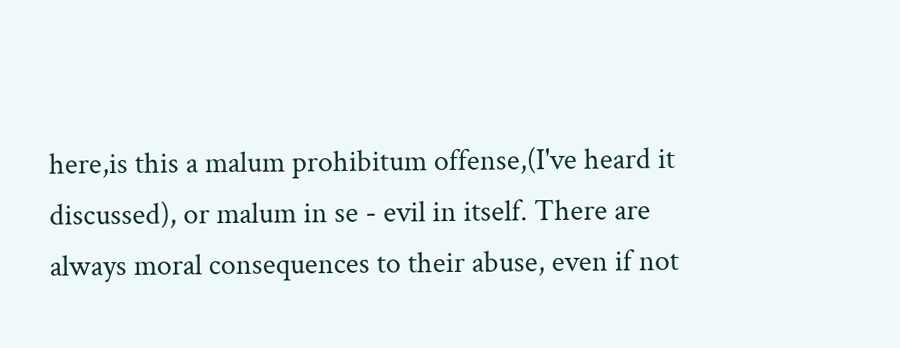here,is this a malum prohibitum offense,(I've heard it discussed), or malum in se - evil in itself. There are always moral consequences to their abuse, even if not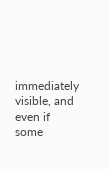immediately visible, and even if some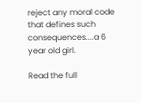reject any moral code that defines such consequences....a 6 year old girl.

Read the full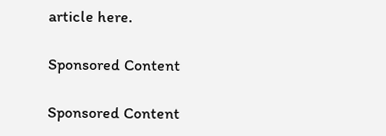article here.

Sponsored Content

Sponsored Content